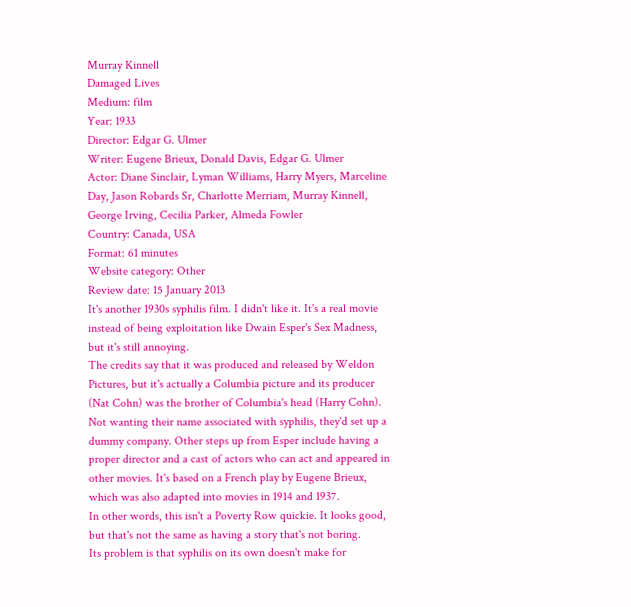Murray Kinnell
Damaged Lives
Medium: film
Year: 1933
Director: Edgar G. Ulmer
Writer: Eugene Brieux, Donald Davis, Edgar G. Ulmer
Actor: Diane Sinclair, Lyman Williams, Harry Myers, Marceline Day, Jason Robards Sr, Charlotte Merriam, Murray Kinnell, George Irving, Cecilia Parker, Almeda Fowler
Country: Canada, USA
Format: 61 minutes
Website category: Other
Review date: 15 January 2013
It's another 1930s syphilis film. I didn't like it. It's a real movie instead of being exploitation like Dwain Esper's Sex Madness, but it's still annoying.
The credits say that it was produced and released by Weldon Pictures, but it's actually a Columbia picture and its producer (Nat Cohn) was the brother of Columbia's head (Harry Cohn). Not wanting their name associated with syphilis, they'd set up a dummy company. Other steps up from Esper include having a proper director and a cast of actors who can act and appeared in other movies. It's based on a French play by Eugene Brieux, which was also adapted into movies in 1914 and 1937.
In other words, this isn't a Poverty Row quickie. It looks good, but that's not the same as having a story that's not boring.
Its problem is that syphilis on its own doesn't make for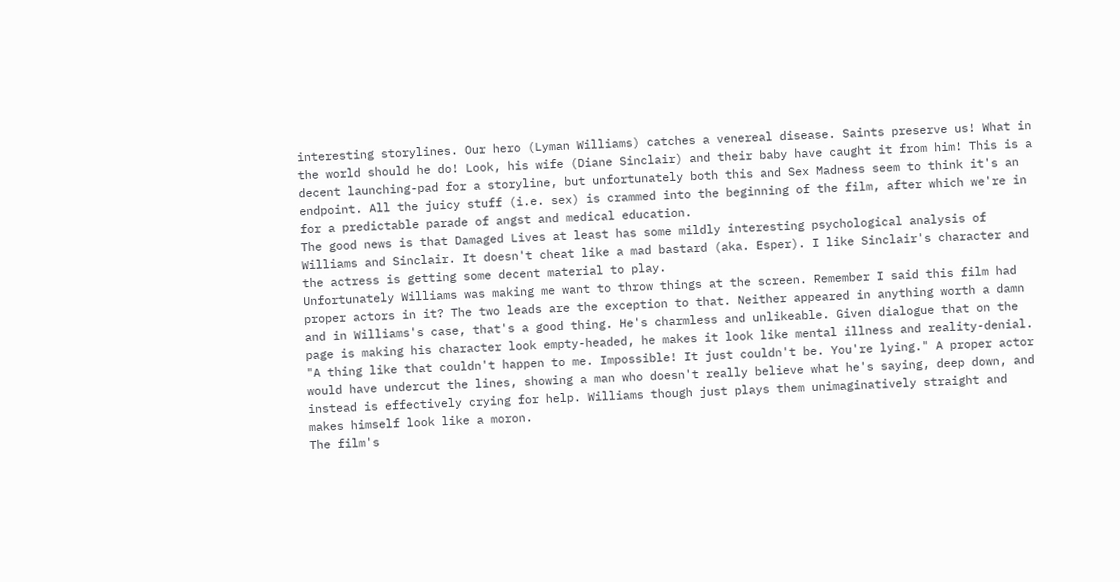interesting storylines. Our hero (Lyman Williams) catches a venereal disease. Saints preserve us! What in the world should he do! Look, his wife (Diane Sinclair) and their baby have caught it from him! This is a decent launching-pad for a storyline, but unfortunately both this and Sex Madness seem to think it's an endpoint. All the juicy stuff (i.e. sex) is crammed into the beginning of the film, after which we're in for a predictable parade of angst and medical education.
The good news is that Damaged Lives at least has some mildly interesting psychological analysis of Williams and Sinclair. It doesn't cheat like a mad bastard (aka. Esper). I like Sinclair's character and the actress is getting some decent material to play.
Unfortunately Williams was making me want to throw things at the screen. Remember I said this film had proper actors in it? The two leads are the exception to that. Neither appeared in anything worth a damn and in Williams's case, that's a good thing. He's charmless and unlikeable. Given dialogue that on the page is making his character look empty-headed, he makes it look like mental illness and reality-denial. "A thing like that couldn't happen to me. Impossible! It just couldn't be. You're lying." A proper actor would have undercut the lines, showing a man who doesn't really believe what he's saying, deep down, and instead is effectively crying for help. Williams though just plays them unimaginatively straight and makes himself look like a moron.
The film's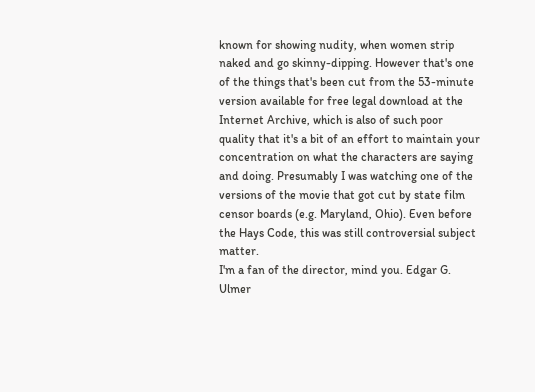known for showing nudity, when women strip naked and go skinny-dipping. However that's one of the things that's been cut from the 53-minute version available for free legal download at the Internet Archive, which is also of such poor quality that it's a bit of an effort to maintain your concentration on what the characters are saying and doing. Presumably I was watching one of the versions of the movie that got cut by state film censor boards (e.g. Maryland, Ohio). Even before the Hays Code, this was still controversial subject matter.
I'm a fan of the director, mind you. Edgar G. Ulmer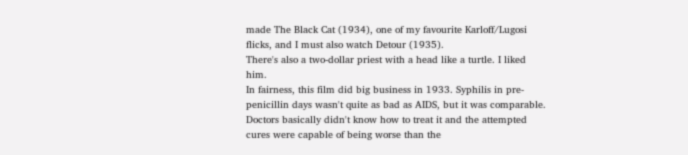made The Black Cat (1934), one of my favourite Karloff/Lugosi flicks, and I must also watch Detour (1935).
There's also a two-dollar priest with a head like a turtle. I liked him.
In fairness, this film did big business in 1933. Syphilis in pre-penicillin days wasn't quite as bad as AIDS, but it was comparable. Doctors basically didn't know how to treat it and the attempted cures were capable of being worse than the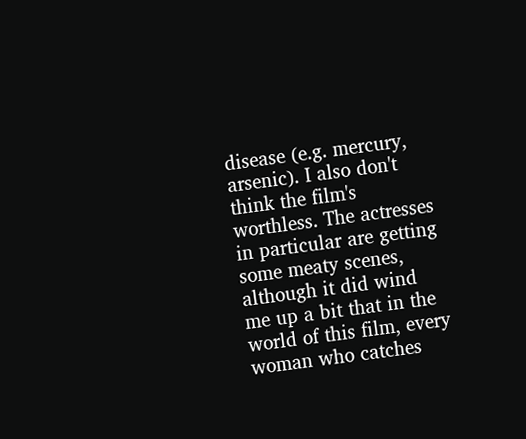disease (e.g. mercury, arsenic). I also don't think the film's worthless. The actresses in particular are getting some meaty scenes, although it did wind me up a bit that in the world of this film, every woman who catches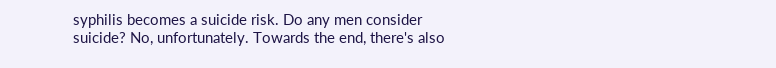syphilis becomes a suicide risk. Do any men consider suicide? No, unfortunately. Towards the end, there's also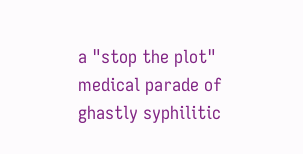a "stop the plot" medical parade of ghastly syphilitic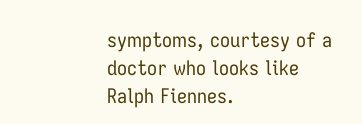symptoms, courtesy of a doctor who looks like Ralph Fiennes.